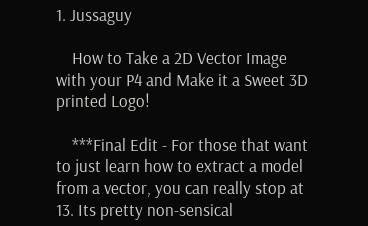1. Jussaguy

    How to Take a 2D Vector Image with your P4 and Make it a Sweet 3D printed Logo!

    ***Final Edit - For those that want to just learn how to extract a model from a vector, you can really stop at 13. Its pretty non-sensical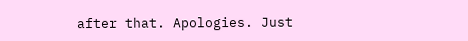after that. Apologies. Just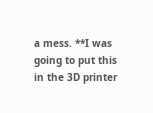a mess. **I was going to put this in the 3D printer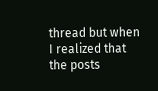thread but when I realized that the posts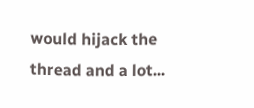would hijack the thread and a lot...